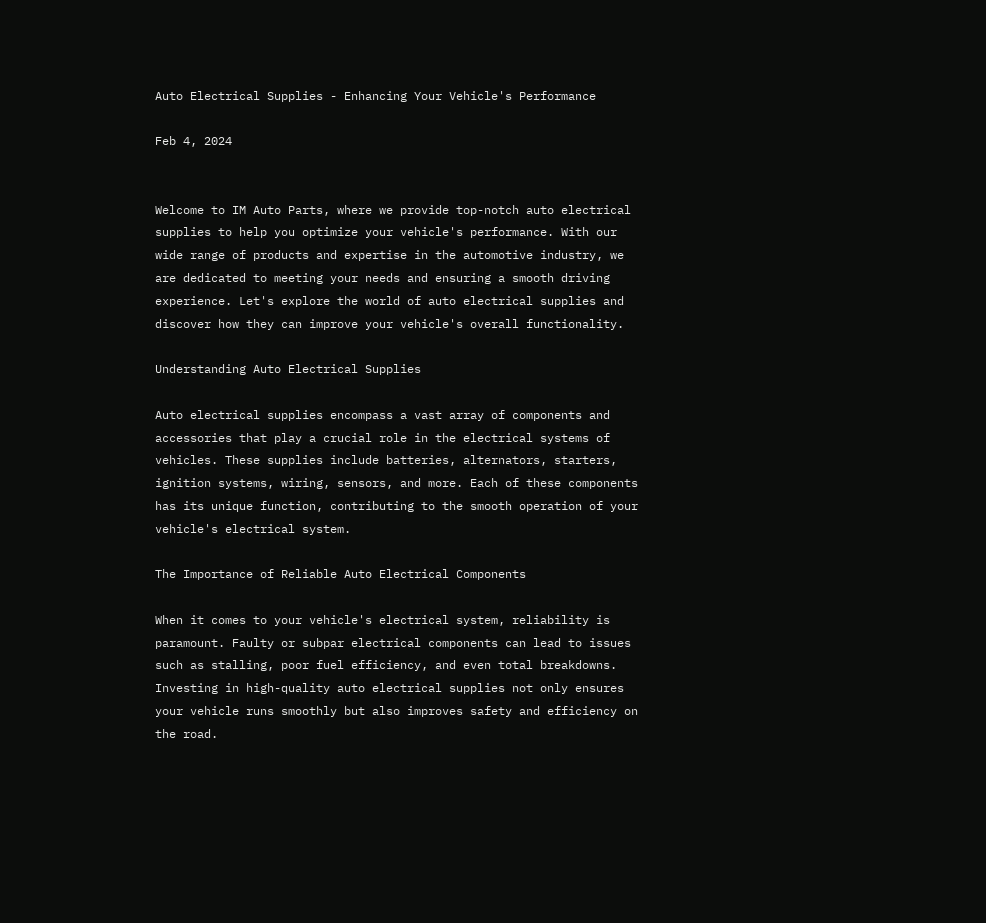Auto Electrical Supplies - Enhancing Your Vehicle's Performance

Feb 4, 2024


Welcome to IM Auto Parts, where we provide top-notch auto electrical supplies to help you optimize your vehicle's performance. With our wide range of products and expertise in the automotive industry, we are dedicated to meeting your needs and ensuring a smooth driving experience. Let's explore the world of auto electrical supplies and discover how they can improve your vehicle's overall functionality.

Understanding Auto Electrical Supplies

Auto electrical supplies encompass a vast array of components and accessories that play a crucial role in the electrical systems of vehicles. These supplies include batteries, alternators, starters, ignition systems, wiring, sensors, and more. Each of these components has its unique function, contributing to the smooth operation of your vehicle's electrical system.

The Importance of Reliable Auto Electrical Components

When it comes to your vehicle's electrical system, reliability is paramount. Faulty or subpar electrical components can lead to issues such as stalling, poor fuel efficiency, and even total breakdowns. Investing in high-quality auto electrical supplies not only ensures your vehicle runs smoothly but also improves safety and efficiency on the road.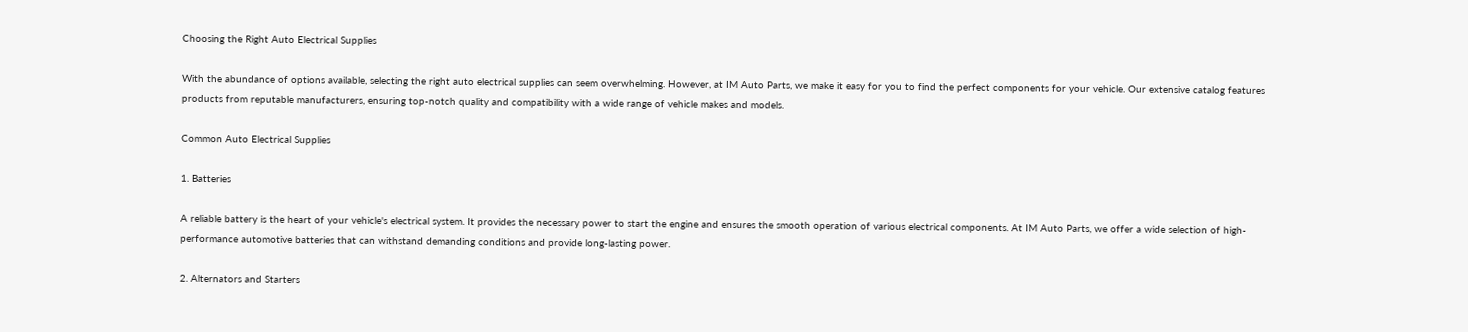Choosing the Right Auto Electrical Supplies

With the abundance of options available, selecting the right auto electrical supplies can seem overwhelming. However, at IM Auto Parts, we make it easy for you to find the perfect components for your vehicle. Our extensive catalog features products from reputable manufacturers, ensuring top-notch quality and compatibility with a wide range of vehicle makes and models.

Common Auto Electrical Supplies

1. Batteries

A reliable battery is the heart of your vehicle's electrical system. It provides the necessary power to start the engine and ensures the smooth operation of various electrical components. At IM Auto Parts, we offer a wide selection of high-performance automotive batteries that can withstand demanding conditions and provide long-lasting power.

2. Alternators and Starters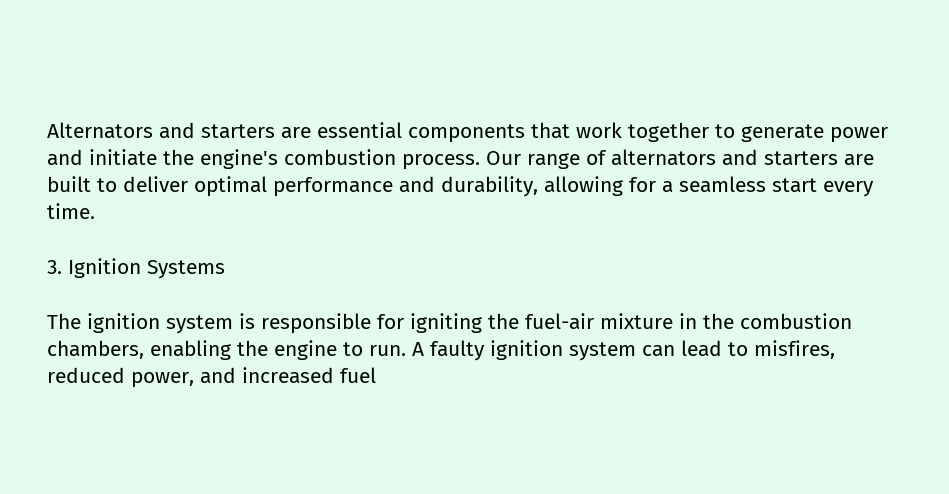Alternators and starters are essential components that work together to generate power and initiate the engine's combustion process. Our range of alternators and starters are built to deliver optimal performance and durability, allowing for a seamless start every time.

3. Ignition Systems

The ignition system is responsible for igniting the fuel-air mixture in the combustion chambers, enabling the engine to run. A faulty ignition system can lead to misfires, reduced power, and increased fuel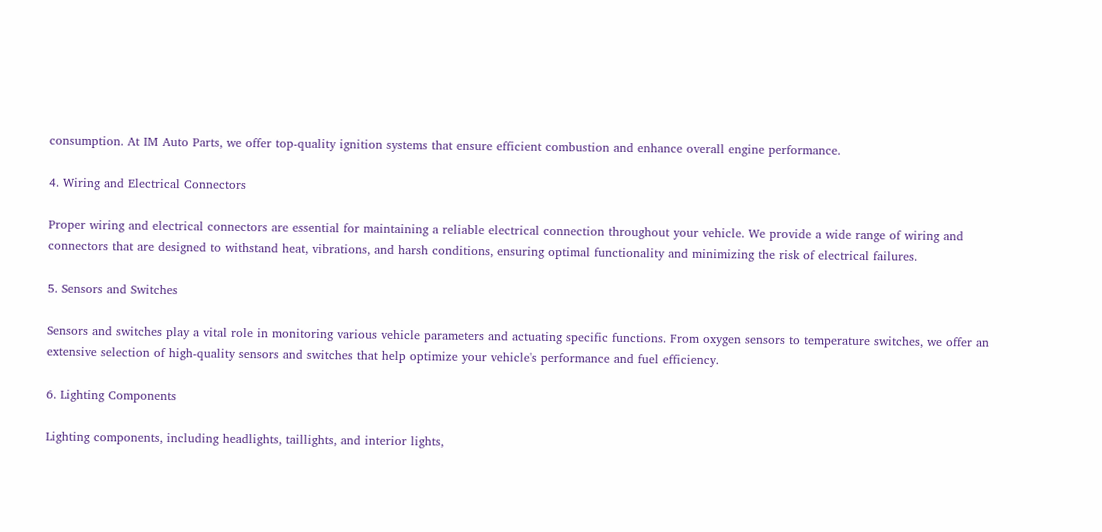consumption. At IM Auto Parts, we offer top-quality ignition systems that ensure efficient combustion and enhance overall engine performance.

4. Wiring and Electrical Connectors

Proper wiring and electrical connectors are essential for maintaining a reliable electrical connection throughout your vehicle. We provide a wide range of wiring and connectors that are designed to withstand heat, vibrations, and harsh conditions, ensuring optimal functionality and minimizing the risk of electrical failures.

5. Sensors and Switches

Sensors and switches play a vital role in monitoring various vehicle parameters and actuating specific functions. From oxygen sensors to temperature switches, we offer an extensive selection of high-quality sensors and switches that help optimize your vehicle's performance and fuel efficiency.

6. Lighting Components

Lighting components, including headlights, taillights, and interior lights,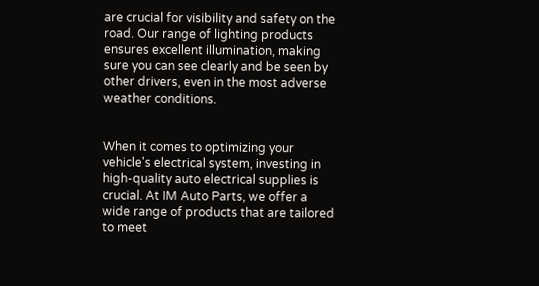are crucial for visibility and safety on the road. Our range of lighting products ensures excellent illumination, making sure you can see clearly and be seen by other drivers, even in the most adverse weather conditions.


When it comes to optimizing your vehicle's electrical system, investing in high-quality auto electrical supplies is crucial. At IM Auto Parts, we offer a wide range of products that are tailored to meet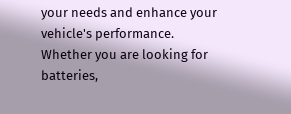your needs and enhance your vehicle's performance. Whether you are looking for batteries,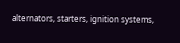alternators, starters, ignition systems,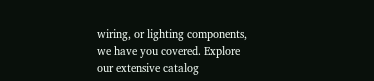wiring, or lighting components, we have you covered. Explore our extensive catalog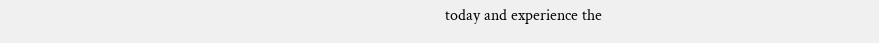today and experience the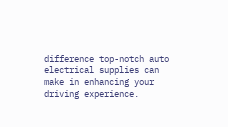difference top-notch auto electrical supplies can make in enhancing your driving experience.